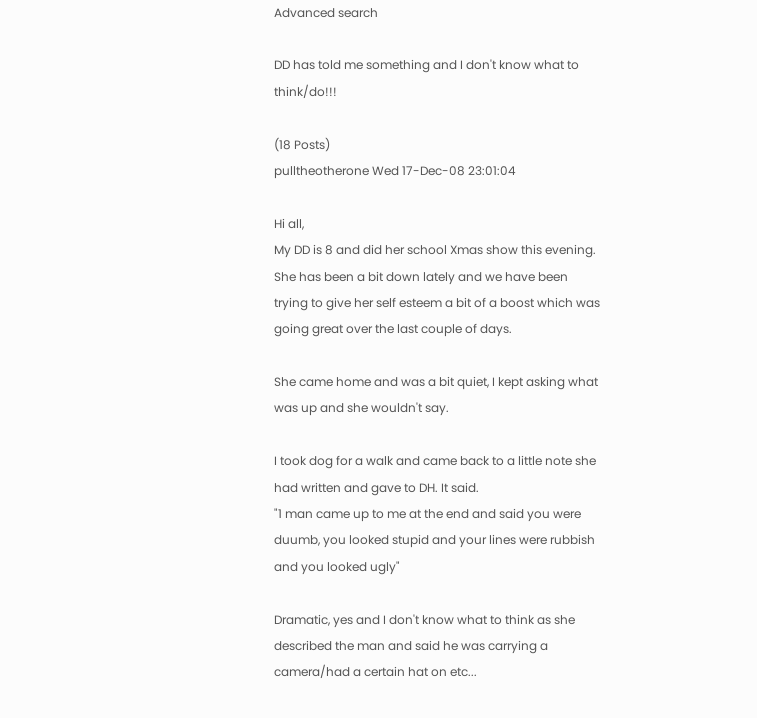Advanced search

DD has told me something and I don't know what to think/do!!!

(18 Posts)
pulltheotherone Wed 17-Dec-08 23:01:04

Hi all,
My DD is 8 and did her school Xmas show this evening. She has been a bit down lately and we have been trying to give her self esteem a bit of a boost which was going great over the last couple of days.

She came home and was a bit quiet, I kept asking what was up and she wouldn't say.

I took dog for a walk and came back to a little note she had written and gave to DH. It said.
"1 man came up to me at the end and said you were duumb, you looked stupid and your lines were rubbish and you looked ugly"

Dramatic, yes and I don't know what to think as she described the man and said he was carrying a camera/had a certain hat on etc...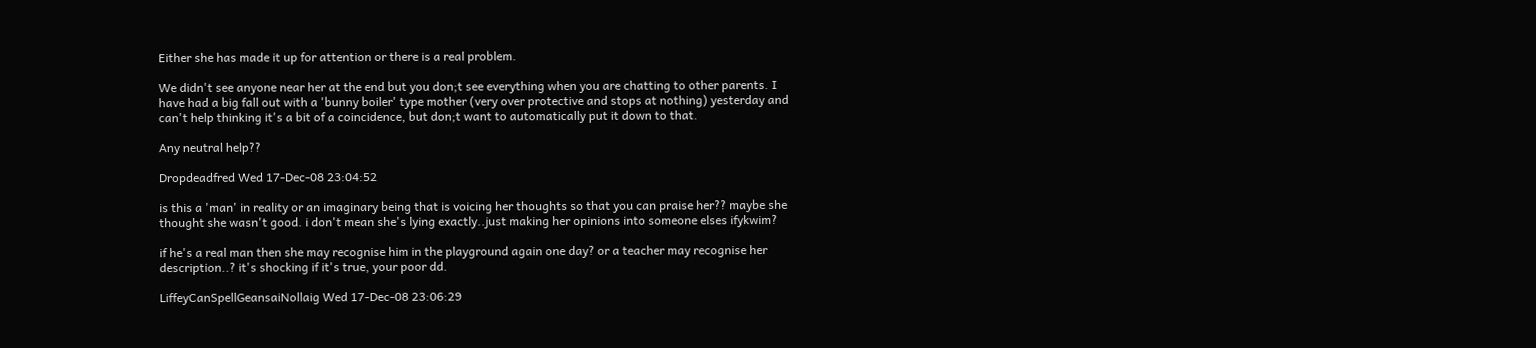Either she has made it up for attention or there is a real problem.

We didn't see anyone near her at the end but you don;t see everything when you are chatting to other parents. I have had a big fall out with a 'bunny boiler' type mother (very over protective and stops at nothing) yesterday and can't help thinking it's a bit of a coincidence, but don;t want to automatically put it down to that.

Any neutral help??

Dropdeadfred Wed 17-Dec-08 23:04:52

is this a 'man' in reality or an imaginary being that is voicing her thoughts so that you can praise her?? maybe she thought she wasn't good. i don't mean she's lying exactly..just making her opinions into someone elses ifykwim?

if he's a real man then she may recognise him in the playground again one day? or a teacher may recognise her description..? it's shocking if it's true, your poor dd.

LiffeyCanSpellGeansaiNollaig Wed 17-Dec-08 23:06:29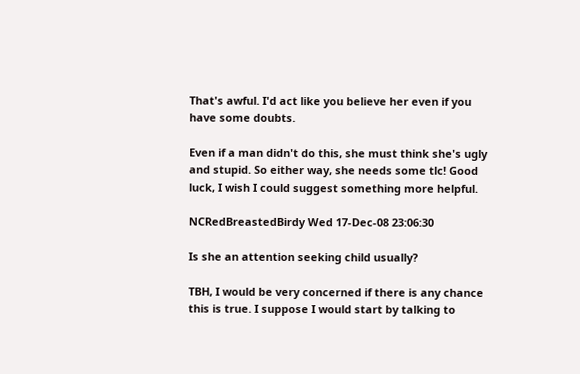That's awful. I'd act like you believe her even if you have some doubts.

Even if a man didn't do this, she must think she's ugly and stupid. So either way, she needs some tlc! Good luck, I wish I could suggest something more helpful.

NCRedBreastedBirdy Wed 17-Dec-08 23:06:30

Is she an attention seeking child usually?

TBH, I would be very concerned if there is any chance this is true. I suppose I would start by talking to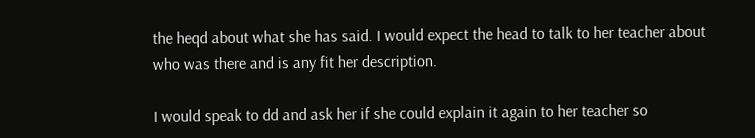the heqd about what she has said. I would expect the head to talk to her teacher about who was there and is any fit her description.

I would speak to dd and ask her if she could explain it again to her teacher so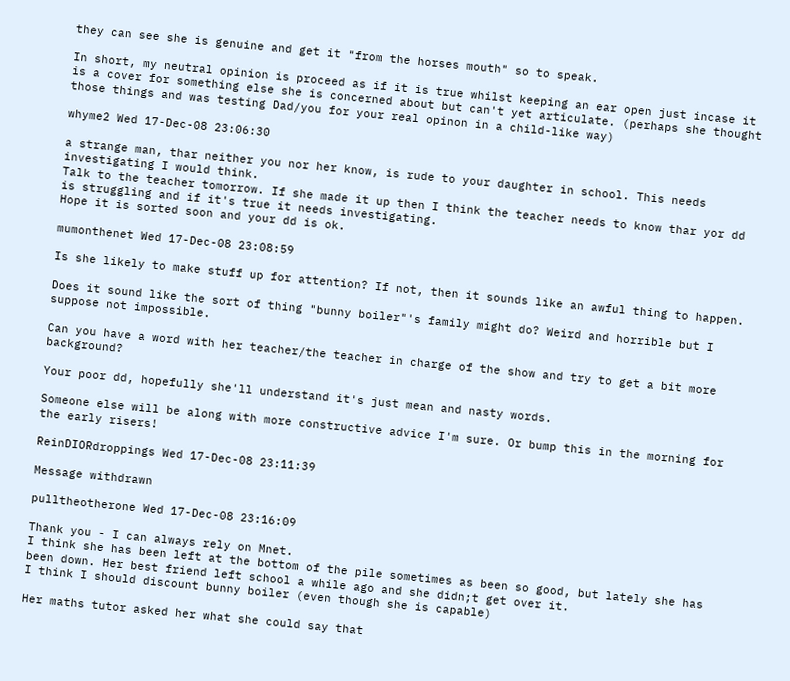they can see she is genuine and get it "from the horses mouth" so to speak.

In short, my neutral opinion is proceed as if it is true whilst keeping an ear open just incase it is a cover for something else she is concerned about but can't yet articulate. (perhaps she thought those things and was testing Dad/you for your real opinon in a child-like way)

whyme2 Wed 17-Dec-08 23:06:30

a strange man, thar neither you nor her know, is rude to your daughter in school. This needs investigating I would think.
Talk to the teacher tomorrow. If she made it up then I think the teacher needs to know thar yor dd is struggling and if it's true it needs investigating.
Hope it is sorted soon and your dd is ok.

mumonthenet Wed 17-Dec-08 23:08:59

Is she likely to make stuff up for attention? If not, then it sounds like an awful thing to happen.

Does it sound like the sort of thing "bunny boiler"'s family might do? Weird and horrible but I suppose not impossible.

Can you have a word with her teacher/the teacher in charge of the show and try to get a bit more background?

Your poor dd, hopefully she'll understand it's just mean and nasty words.

Someone else will be along with more constructive advice I'm sure. Or bump this in the morning for the early risers!

ReinDIORdroppings Wed 17-Dec-08 23:11:39

Message withdrawn

pulltheotherone Wed 17-Dec-08 23:16:09

Thank you - I can always rely on Mnet.
I think she has been left at the bottom of the pile sometimes as been so good, but lately she has been down. Her best friend left school a while ago and she didn;t get over it.
I think I should discount bunny boiler (even though she is capable)

Her maths tutor asked her what she could say that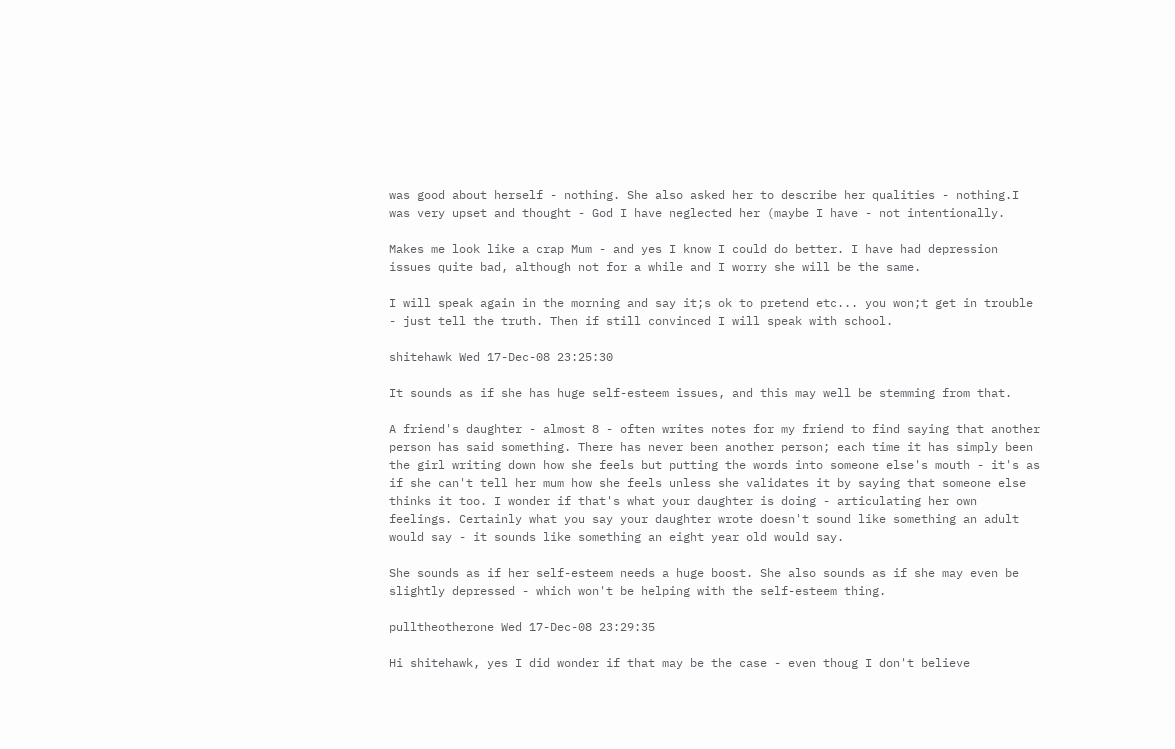was good about herself - nothing. She also asked her to describe her qualities - nothing.I was very upset and thought - God I have neglected her (maybe I have - not intentionally.

Makes me look like a crap Mum - and yes I know I could do better. I have had depression issues quite bad, although not for a while and I worry she will be the same.

I will speak again in the morning and say it;s ok to pretend etc... you won;t get in trouble - just tell the truth. Then if still convinced I will speak with school.

shitehawk Wed 17-Dec-08 23:25:30

It sounds as if she has huge self-esteem issues, and this may well be stemming from that.

A friend's daughter - almost 8 - often writes notes for my friend to find saying that another person has said something. There has never been another person; each time it has simply been the girl writing down how she feels but putting the words into someone else's mouth - it's as if she can't tell her mum how she feels unless she validates it by saying that someone else thinks it too. I wonder if that's what your daughter is doing - articulating her own feelings. Certainly what you say your daughter wrote doesn't sound like something an adult would say - it sounds like something an eight year old would say.

She sounds as if her self-esteem needs a huge boost. She also sounds as if she may even be slightly depressed - which won't be helping with the self-esteem thing.

pulltheotherone Wed 17-Dec-08 23:29:35

Hi shitehawk, yes I did wonder if that may be the case - even thoug I don't believe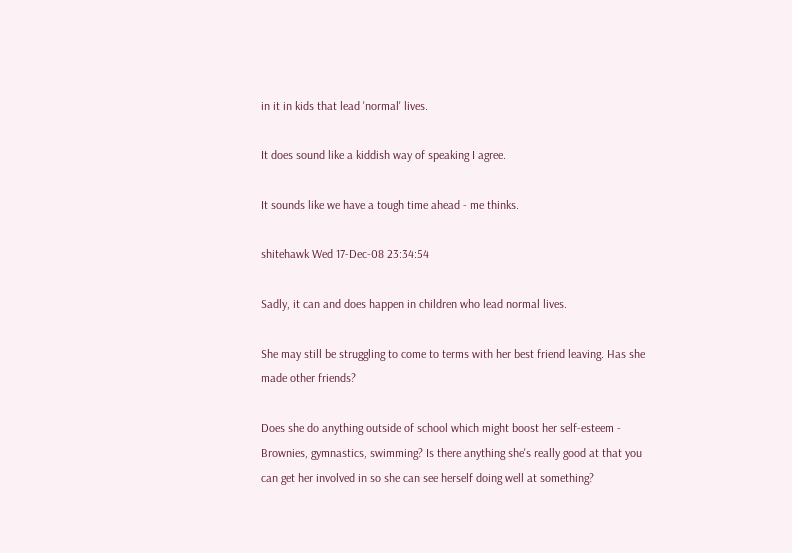in it in kids that lead 'normal' lives.

It does sound like a kiddish way of speaking I agree.

It sounds like we have a tough time ahead - me thinks.

shitehawk Wed 17-Dec-08 23:34:54

Sadly, it can and does happen in children who lead normal lives.

She may still be struggling to come to terms with her best friend leaving. Has she made other friends?

Does she do anything outside of school which might boost her self-esteem - Brownies, gymnastics, swimming? Is there anything she's really good at that you can get her involved in so she can see herself doing well at something?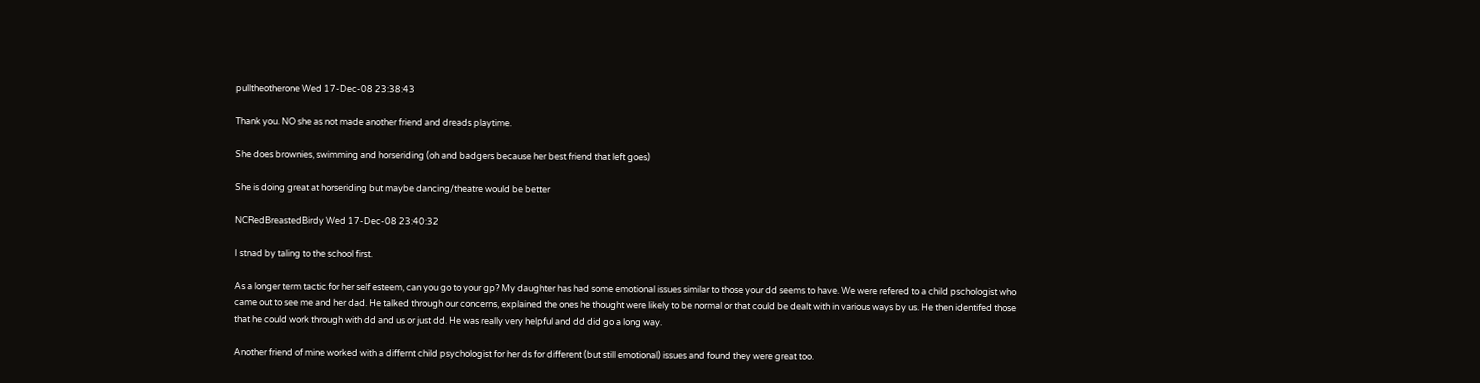pulltheotherone Wed 17-Dec-08 23:38:43

Thank you. NO she as not made another friend and dreads playtime.

She does brownies, swimming and horseriding (oh and badgers because her best friend that left goes)

She is doing great at horseriding but maybe dancing/theatre would be better

NCRedBreastedBirdy Wed 17-Dec-08 23:40:32

I stnad by taling to the school first.

As a longer term tactic for her self esteem, can you go to your gp? My daughter has had some emotional issues similar to those your dd seems to have. We were refered to a child pschologist who came out to see me and her dad. He talked through our concerns, explained the ones he thought were likely to be normal or that could be dealt with in various ways by us. He then identifed those that he could work through with dd and us or just dd. He was really very helpful and dd did go a long way.

Another friend of mine worked with a differnt child psychologist for her ds for different (but still emotional) issues and found they were great too.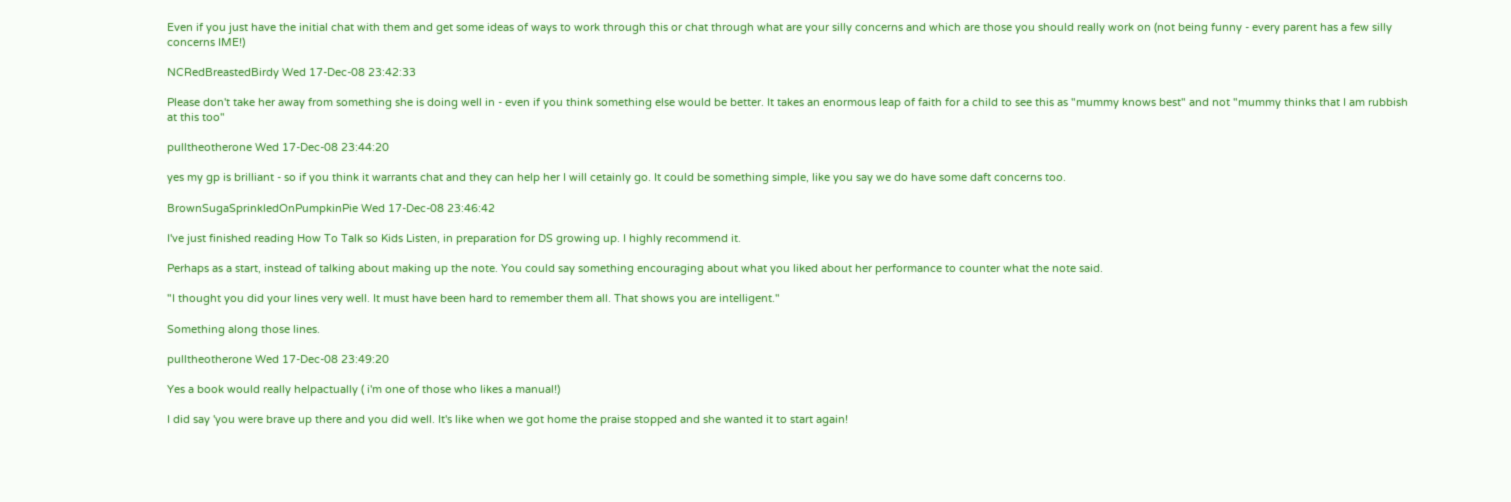Even if you just have the initial chat with them and get some ideas of ways to work through this or chat through what are your silly concerns and which are those you should really work on (not being funny - every parent has a few silly concerns IME!)

NCRedBreastedBirdy Wed 17-Dec-08 23:42:33

Please don't take her away from something she is doing well in - even if you think something else would be better. It takes an enormous leap of faith for a child to see this as "mummy knows best" and not "mummy thinks that I am rubbish at this too"

pulltheotherone Wed 17-Dec-08 23:44:20

yes my gp is brilliant - so if you think it warrants chat and they can help her I will cetainly go. It could be something simple, like you say we do have some daft concerns too.

BrownSugaSprinkledOnPumpkinPie Wed 17-Dec-08 23:46:42

I've just finished reading How To Talk so Kids Listen, in preparation for DS growing up. I highly recommend it.

Perhaps as a start, instead of talking about making up the note. You could say something encouraging about what you liked about her performance to counter what the note said.

"I thought you did your lines very well. It must have been hard to remember them all. That shows you are intelligent."

Something along those lines.

pulltheotherone Wed 17-Dec-08 23:49:20

Yes a book would really helpactually ( i'm one of those who likes a manual!)

I did say 'you were brave up there and you did well. It's like when we got home the praise stopped and she wanted it to start again!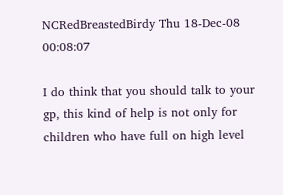NCRedBreastedBirdy Thu 18-Dec-08 00:08:07

I do think that you should talk to your gp, this kind of help is not only for children who have full on high level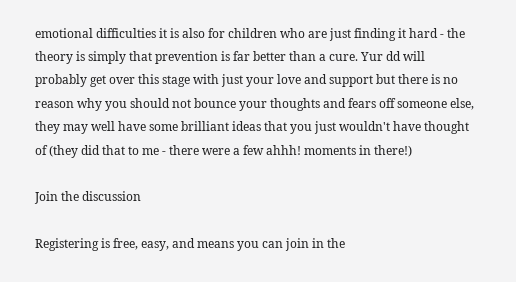emotional difficulties it is also for children who are just finding it hard - the theory is simply that prevention is far better than a cure. Yur dd will probably get over this stage with just your love and support but there is no reason why you should not bounce your thoughts and fears off someone else, they may well have some brilliant ideas that you just wouldn't have thought of (they did that to me - there were a few ahhh! moments in there!)

Join the discussion

Registering is free, easy, and means you can join in the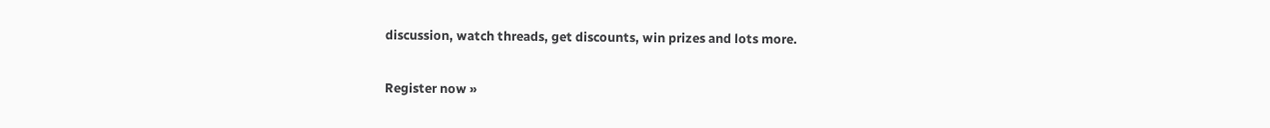discussion, watch threads, get discounts, win prizes and lots more.

Register now »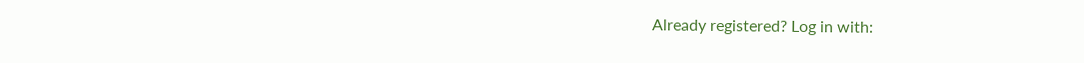Already registered? Log in with: